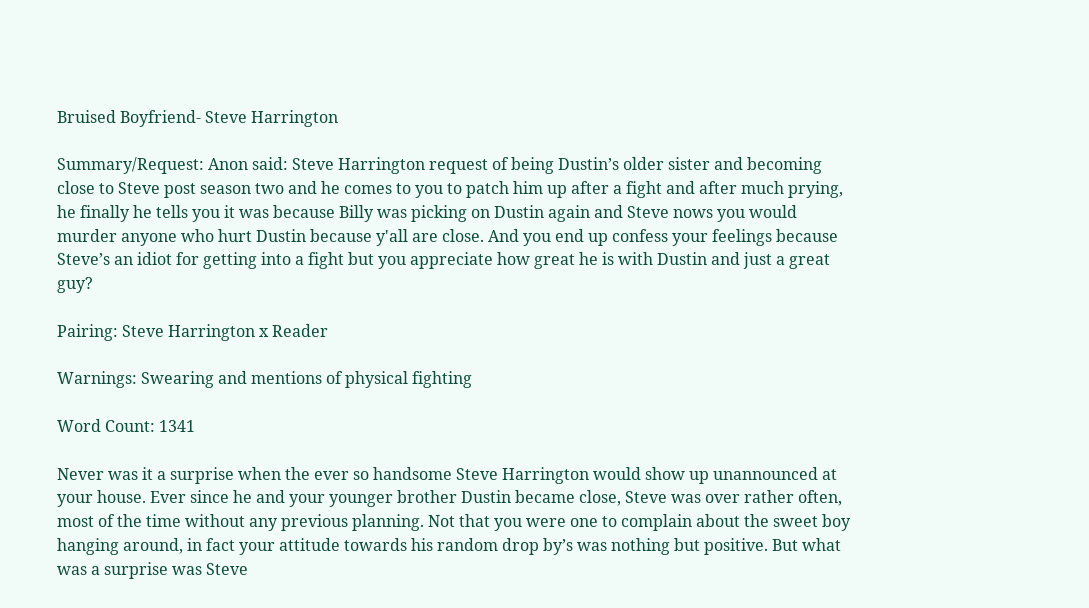Bruised Boyfriend- Steve Harrington

Summary/Request: Anon said: Steve Harrington request of being Dustin’s older sister and becoming close to Steve post season two and he comes to you to patch him up after a fight and after much prying, he finally he tells you it was because Billy was picking on Dustin again and Steve nows you would murder anyone who hurt Dustin because y'all are close. And you end up confess your feelings because Steve’s an idiot for getting into a fight but you appreciate how great he is with Dustin and just a great guy?

Pairing: Steve Harrington x Reader

Warnings: Swearing and mentions of physical fighting

Word Count: 1341

Never was it a surprise when the ever so handsome Steve Harrington would show up unannounced at your house. Ever since he and your younger brother Dustin became close, Steve was over rather often, most of the time without any previous planning. Not that you were one to complain about the sweet boy hanging around, in fact your attitude towards his random drop by’s was nothing but positive. But what was a surprise was Steve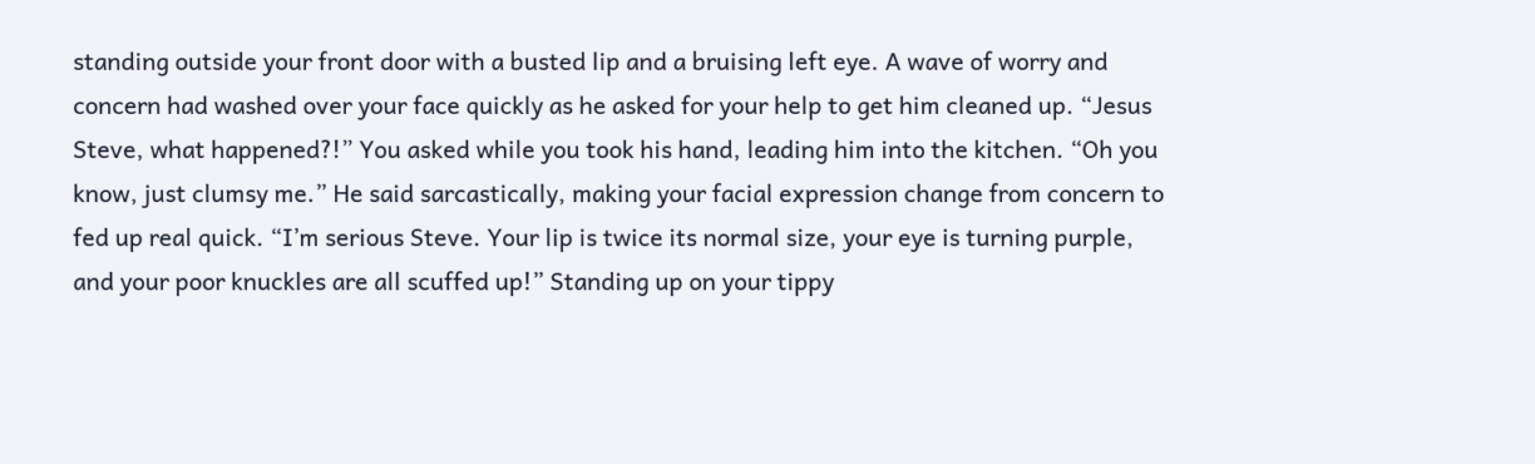standing outside your front door with a busted lip and a bruising left eye. A wave of worry and concern had washed over your face quickly as he asked for your help to get him cleaned up. “Jesus Steve, what happened?!” You asked while you took his hand, leading him into the kitchen. “Oh you know, just clumsy me.” He said sarcastically, making your facial expression change from concern to fed up real quick. “I’m serious Steve. Your lip is twice its normal size, your eye is turning purple, and your poor knuckles are all scuffed up!” Standing up on your tippy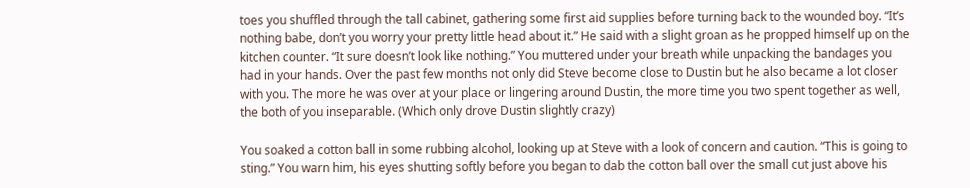toes you shuffled through the tall cabinet, gathering some first aid supplies before turning back to the wounded boy. “It’s nothing babe, don’t you worry your pretty little head about it.” He said with a slight groan as he propped himself up on the kitchen counter. “It sure doesn’t look like nothing.” You muttered under your breath while unpacking the bandages you had in your hands. Over the past few months not only did Steve become close to Dustin but he also became a lot closer with you. The more he was over at your place or lingering around Dustin, the more time you two spent together as well, the both of you inseparable. (Which only drove Dustin slightly crazy)

You soaked a cotton ball in some rubbing alcohol, looking up at Steve with a look of concern and caution. “This is going to sting.” You warn him, his eyes shutting softly before you began to dab the cotton ball over the small cut just above his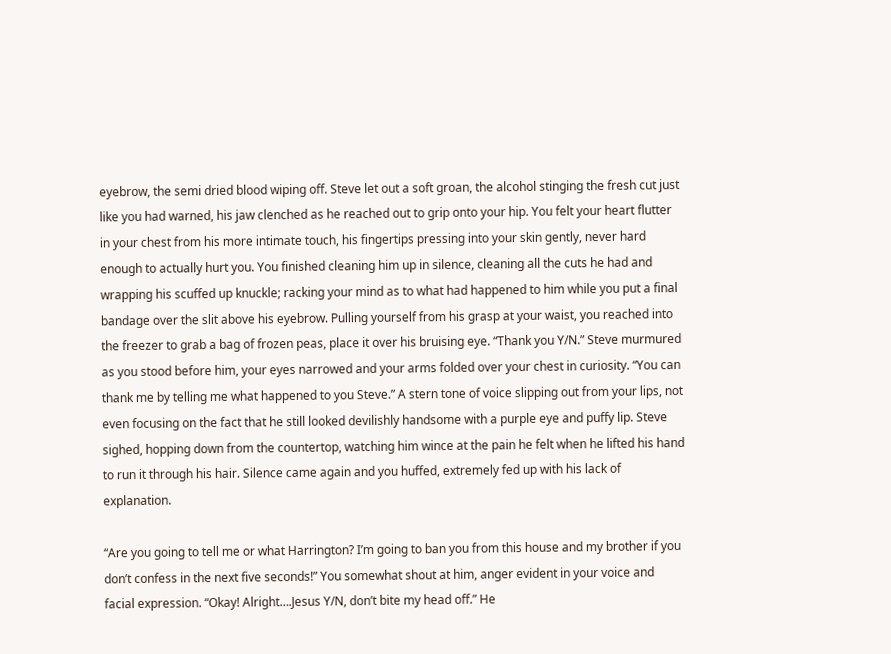eyebrow, the semi dried blood wiping off. Steve let out a soft groan, the alcohol stinging the fresh cut just like you had warned, his jaw clenched as he reached out to grip onto your hip. You felt your heart flutter in your chest from his more intimate touch, his fingertips pressing into your skin gently, never hard enough to actually hurt you. You finished cleaning him up in silence, cleaning all the cuts he had and wrapping his scuffed up knuckle; racking your mind as to what had happened to him while you put a final bandage over the slit above his eyebrow. Pulling yourself from his grasp at your waist, you reached into the freezer to grab a bag of frozen peas, place it over his bruising eye. “Thank you Y/N.” Steve murmured as you stood before him, your eyes narrowed and your arms folded over your chest in curiosity. “You can thank me by telling me what happened to you Steve.” A stern tone of voice slipping out from your lips, not even focusing on the fact that he still looked devilishly handsome with a purple eye and puffy lip. Steve sighed, hopping down from the countertop, watching him wince at the pain he felt when he lifted his hand to run it through his hair. Silence came again and you huffed, extremely fed up with his lack of explanation.

“Are you going to tell me or what Harrington? I’m going to ban you from this house and my brother if you don’t confess in the next five seconds!” You somewhat shout at him, anger evident in your voice and facial expression. “Okay! Alright….Jesus Y/N, don’t bite my head off.” He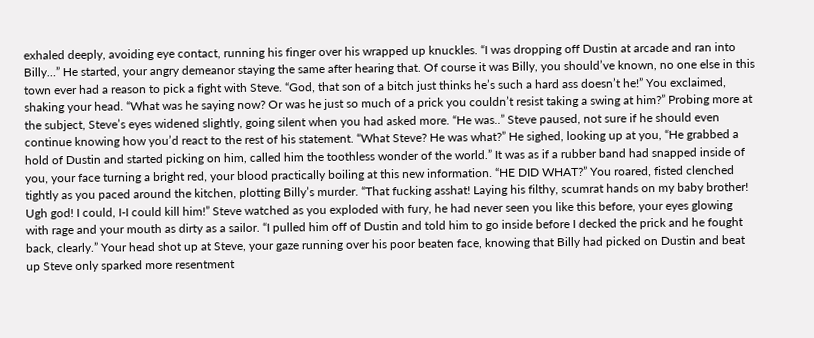exhaled deeply, avoiding eye contact, running his finger over his wrapped up knuckles. “I was dropping off Dustin at arcade and ran into Billy…” He started, your angry demeanor staying the same after hearing that. Of course it was Billy, you should’ve known, no one else in this town ever had a reason to pick a fight with Steve. “God, that son of a bitch just thinks he’s such a hard ass doesn’t he!” You exclaimed, shaking your head. “What was he saying now? Or was he just so much of a prick you couldn’t resist taking a swing at him?” Probing more at the subject, Steve’s eyes widened slightly, going silent when you had asked more. “He was..” Steve paused, not sure if he should even continue knowing how you’d react to the rest of his statement. “What Steve? He was what?” He sighed, looking up at you, “He grabbed a hold of Dustin and started picking on him, called him the toothless wonder of the world.” It was as if a rubber band had snapped inside of you, your face turning a bright red, your blood practically boiling at this new information. “HE DID WHAT?” You roared, fisted clenched tightly as you paced around the kitchen, plotting Billy’s murder. “That fucking asshat! Laying his filthy, scumrat hands on my baby brother! Ugh god! I could, I-I could kill him!” Steve watched as you exploded with fury, he had never seen you like this before, your eyes glowing with rage and your mouth as dirty as a sailor. “I pulled him off of Dustin and told him to go inside before I decked the prick and he fought back, clearly.” Your head shot up at Steve, your gaze running over his poor beaten face, knowing that Billy had picked on Dustin and beat up Steve only sparked more resentment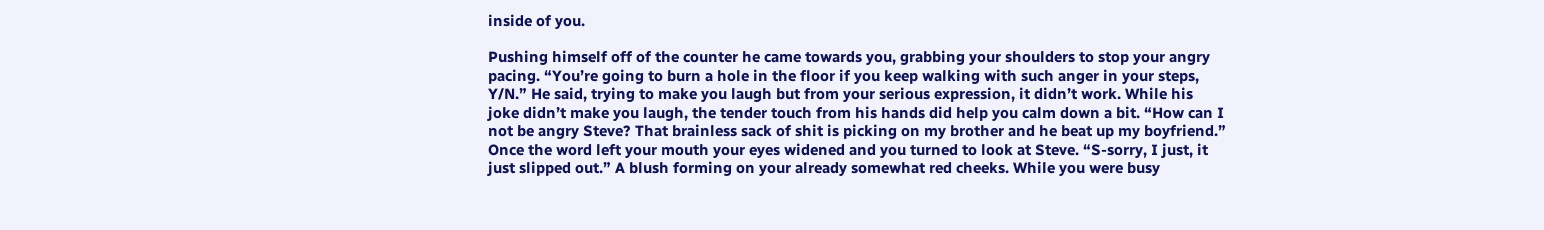inside of you.

Pushing himself off of the counter he came towards you, grabbing your shoulders to stop your angry pacing. “You’re going to burn a hole in the floor if you keep walking with such anger in your steps, Y/N.” He said, trying to make you laugh but from your serious expression, it didn’t work. While his joke didn’t make you laugh, the tender touch from his hands did help you calm down a bit. “How can I not be angry Steve? That brainless sack of shit is picking on my brother and he beat up my boyfriend.” Once the word left your mouth your eyes widened and you turned to look at Steve. “S-sorry, I just, it just slipped out.” A blush forming on your already somewhat red cheeks. While you were busy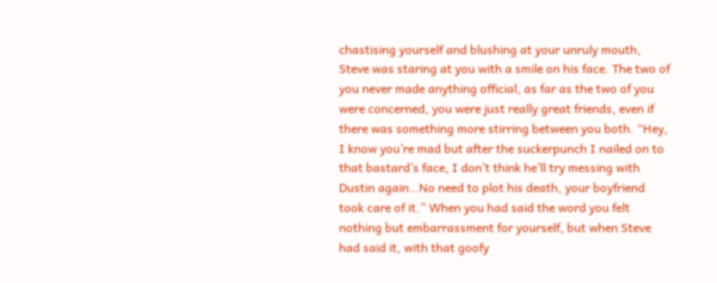chastising yourself and blushing at your unruly mouth, Steve was staring at you with a smile on his face. The two of you never made anything official, as far as the two of you were concerned, you were just really great friends, even if there was something more stirring between you both. “Hey, I know you’re mad but after the suckerpunch I nailed on to that bastard’s face, I don’t think he’ll try messing with Dustin again…No need to plot his death, your boyfriend took care of it.” When you had said the word you felt nothing but embarrassment for yourself, but when Steve had said it, with that goofy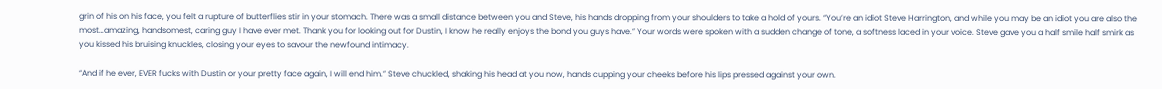grin of his on his face, you felt a rupture of butterflies stir in your stomach. There was a small distance between you and Steve, his hands dropping from your shoulders to take a hold of yours. “You’re an idiot Steve Harrington, and while you may be an idiot you are also the most…amazing, handsomest, caring guy I have ever met. Thank you for looking out for Dustin, I know he really enjoys the bond you guys have.” Your words were spoken with a sudden change of tone, a softness laced in your voice. Steve gave you a half smile half smirk as you kissed his bruising knuckles, closing your eyes to savour the newfound intimacy.

“And if he ever, EVER fucks with Dustin or your pretty face again, I will end him.” Steve chuckled, shaking his head at you now, hands cupping your cheeks before his lips pressed against your own.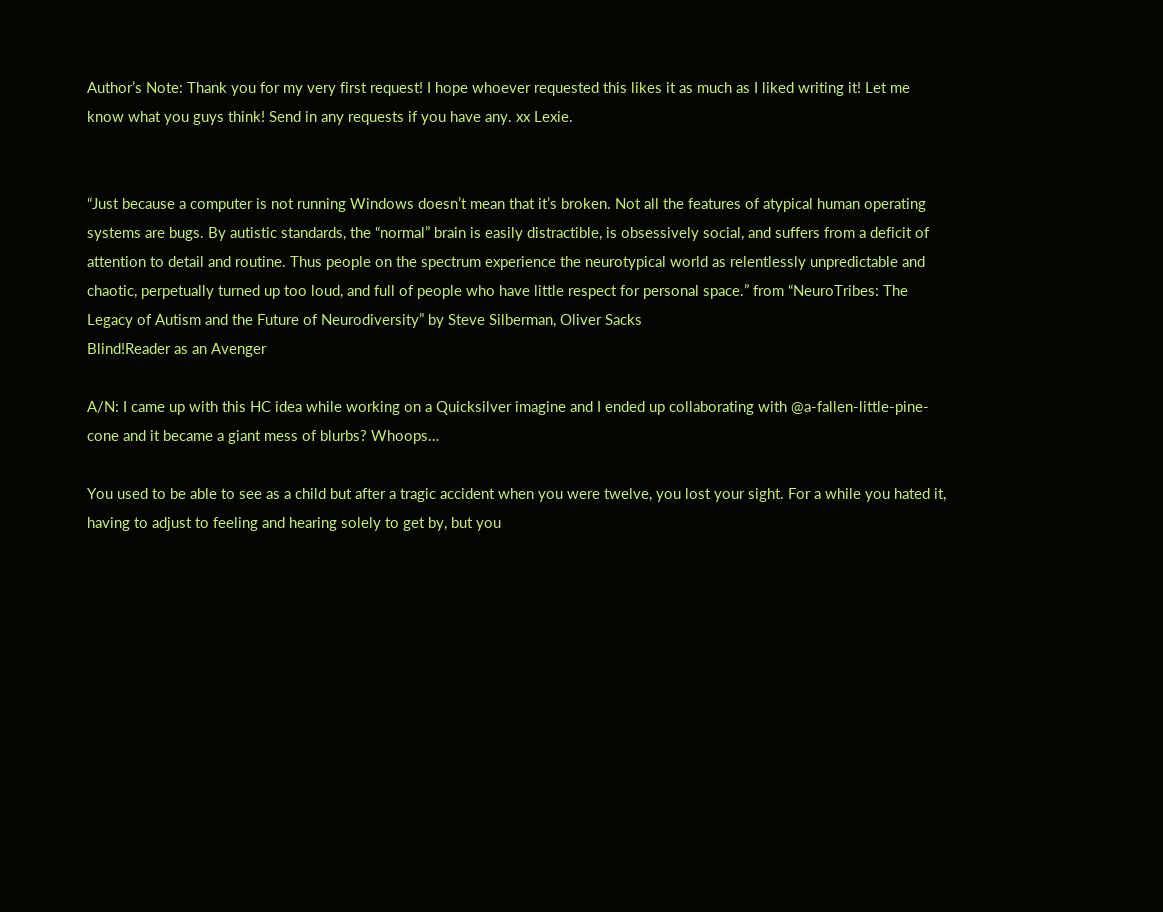Author’s Note: Thank you for my very first request! I hope whoever requested this likes it as much as I liked writing it! Let me know what you guys think! Send in any requests if you have any. xx Lexie.


“Just because a computer is not running Windows doesn’t mean that it’s broken. Not all the features of atypical human operating systems are bugs. By autistic standards, the “normal” brain is easily distractible, is obsessively social, and suffers from a deficit of attention to detail and routine. Thus people on the spectrum experience the neurotypical world as relentlessly unpredictable and chaotic, perpetually turned up too loud, and full of people who have little respect for personal space.” from “NeuroTribes: The Legacy of Autism and the Future of Neurodiversity” by Steve Silberman, Oliver Sacks
Blind!Reader as an Avenger

A/N: I came up with this HC idea while working on a Quicksilver imagine and I ended up collaborating with @a-fallen-little-pine-cone and it became a giant mess of blurbs? Whoops…

You used to be able to see as a child but after a tragic accident when you were twelve, you lost your sight. For a while you hated it, having to adjust to feeling and hearing solely to get by, but you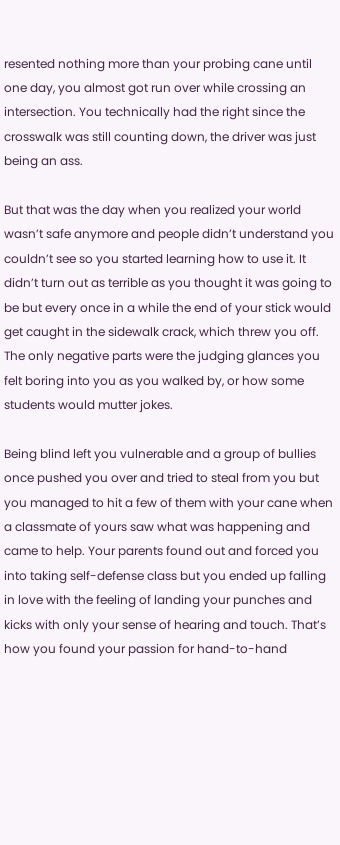resented nothing more than your probing cane until one day, you almost got run over while crossing an intersection. You technically had the right since the crosswalk was still counting down, the driver was just being an ass.

But that was the day when you realized your world wasn’t safe anymore and people didn’t understand you couldn’t see so you started learning how to use it. It didn’t turn out as terrible as you thought it was going to be but every once in a while the end of your stick would get caught in the sidewalk crack, which threw you off. The only negative parts were the judging glances you felt boring into you as you walked by, or how some students would mutter jokes.

Being blind left you vulnerable and a group of bullies once pushed you over and tried to steal from you but you managed to hit a few of them with your cane when a classmate of yours saw what was happening and came to help. Your parents found out and forced you into taking self-defense class but you ended up falling in love with the feeling of landing your punches and kicks with only your sense of hearing and touch. That’s how you found your passion for hand-to-hand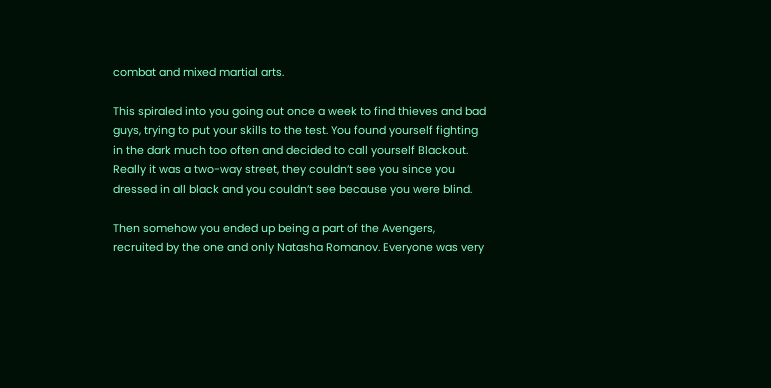combat and mixed martial arts.

This spiraled into you going out once a week to find thieves and bad guys, trying to put your skills to the test. You found yourself fighting in the dark much too often and decided to call yourself Blackout. Really it was a two-way street, they couldn’t see you since you dressed in all black and you couldn’t see because you were blind.

Then somehow you ended up being a part of the Avengers, recruited by the one and only Natasha Romanov. Everyone was very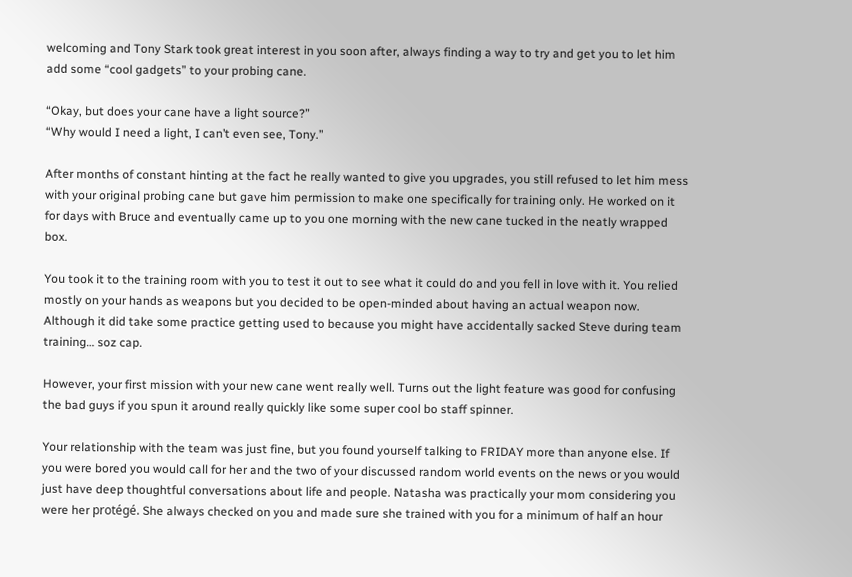welcoming and Tony Stark took great interest in you soon after, always finding a way to try and get you to let him add some “cool gadgets” to your probing cane.

“Okay, but does your cane have a light source?”
“Why would I need a light, I can’t even see, Tony.”

After months of constant hinting at the fact he really wanted to give you upgrades, you still refused to let him mess with your original probing cane but gave him permission to make one specifically for training only. He worked on it for days with Bruce and eventually came up to you one morning with the new cane tucked in the neatly wrapped box.

You took it to the training room with you to test it out to see what it could do and you fell in love with it. You relied mostly on your hands as weapons but you decided to be open-minded about having an actual weapon now. Although it did take some practice getting used to because you might have accidentally sacked Steve during team training… soz cap.

However, your first mission with your new cane went really well. Turns out the light feature was good for confusing the bad guys if you spun it around really quickly like some super cool bo staff spinner.

Your relationship with the team was just fine, but you found yourself talking to FRIDAY more than anyone else. If you were bored you would call for her and the two of your discussed random world events on the news or you would just have deep thoughtful conversations about life and people. Natasha was practically your mom considering you were her protégé. She always checked on you and made sure she trained with you for a minimum of half an hour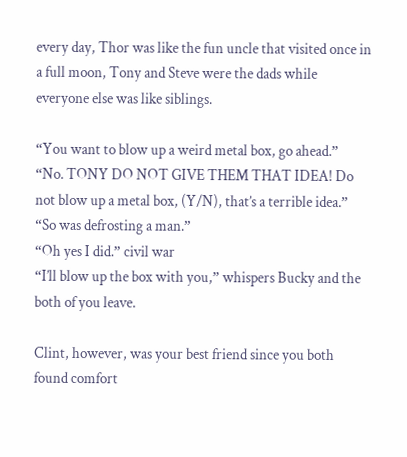every day, Thor was like the fun uncle that visited once in a full moon, Tony and Steve were the dads while everyone else was like siblings.

“You want to blow up a weird metal box, go ahead.”
“No. TONY DO NOT GIVE THEM THAT IDEA! Do not blow up a metal box, (Y/N), that’s a terrible idea.”
“So was defrosting a man.”
“Oh yes I did.” civil war
“I’ll blow up the box with you,” whispers Bucky and the both of you leave.

Clint, however, was your best friend since you both found comfort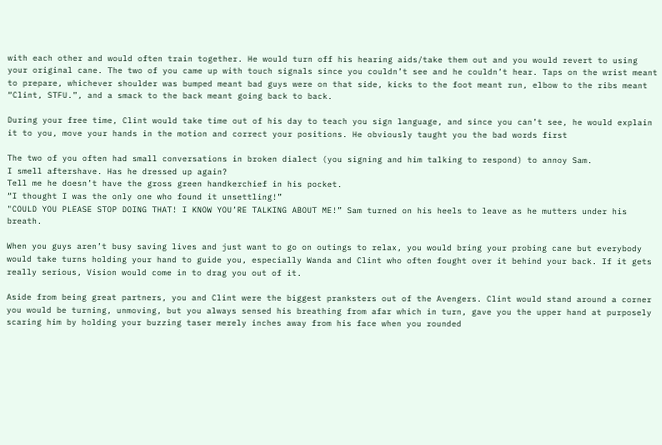with each other and would often train together. He would turn off his hearing aids/take them out and you would revert to using your original cane. The two of you came up with touch signals since you couldn’t see and he couldn’t hear. Taps on the wrist meant to prepare, whichever shoulder was bumped meant bad guys were on that side, kicks to the foot meant run, elbow to the ribs meant “Clint, STFU.”, and a smack to the back meant going back to back.

During your free time, Clint would take time out of his day to teach you sign language, and since you can’t see, he would explain it to you, move your hands in the motion and correct your positions. He obviously taught you the bad words first

The two of you often had small conversations in broken dialect (you signing and him talking to respond) to annoy Sam.
I smell aftershave. Has he dressed up again?
Tell me he doesn’t have the gross green handkerchief in his pocket.
“I thought I was the only one who found it unsettling!”
"COULD YOU PLEASE STOP DOING THAT! I KNOW YOU’RE TALKING ABOUT ME!” Sam turned on his heels to leave as he mutters under his breath.

When you guys aren’t busy saving lives and just want to go on outings to relax, you would bring your probing cane but everybody would take turns holding your hand to guide you, especially Wanda and Clint who often fought over it behind your back. If it gets really serious, Vision would come in to drag you out of it.

Aside from being great partners, you and Clint were the biggest pranksters out of the Avengers. Clint would stand around a corner you would be turning, unmoving, but you always sensed his breathing from afar which in turn, gave you the upper hand at purposely scaring him by holding your buzzing taser merely inches away from his face when you rounded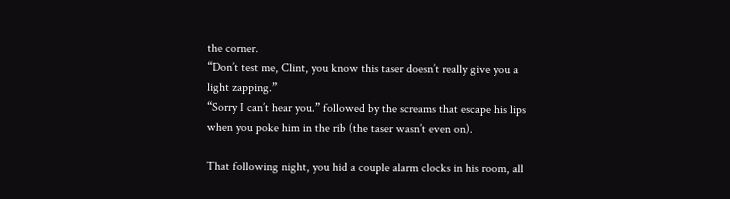the corner.
“Don’t test me, Clint, you know this taser doesn’t really give you a light zapping.”
“Sorry I can’t hear you.” followed by the screams that escape his lips when you poke him in the rib (the taser wasn’t even on).

That following night, you hid a couple alarm clocks in his room, all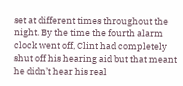set at different times throughout the night. By the time the fourth alarm clock went off, Clint had completely shut off his hearing aid but that meant he didn’t hear his real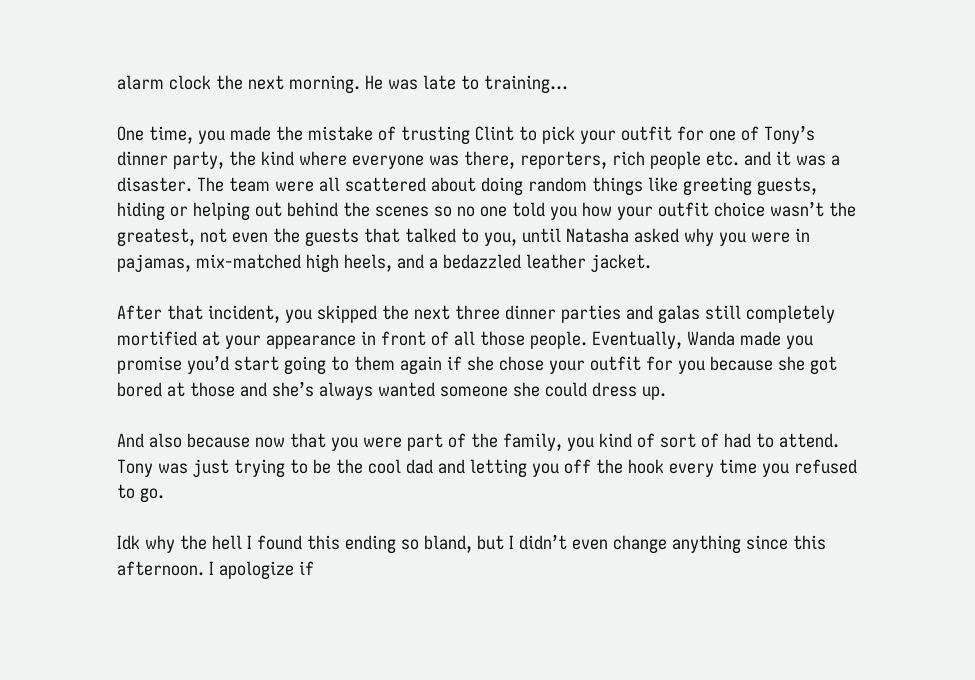alarm clock the next morning. He was late to training…

One time, you made the mistake of trusting Clint to pick your outfit for one of Tony’s dinner party, the kind where everyone was there, reporters, rich people etc. and it was a disaster. The team were all scattered about doing random things like greeting guests, hiding or helping out behind the scenes so no one told you how your outfit choice wasn’t the greatest, not even the guests that talked to you, until Natasha asked why you were in pajamas, mix-matched high heels, and a bedazzled leather jacket.

After that incident, you skipped the next three dinner parties and galas still completely mortified at your appearance in front of all those people. Eventually, Wanda made you promise you’d start going to them again if she chose your outfit for you because she got bored at those and she’s always wanted someone she could dress up.

And also because now that you were part of the family, you kind of sort of had to attend. Tony was just trying to be the cool dad and letting you off the hook every time you refused to go.

Idk why the hell I found this ending so bland, but I didn’t even change anything since this afternoon. I apologize if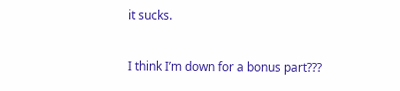it sucks.

I think I’m down for a bonus part???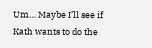Um… Maybe I’ll see if Kath wants to do the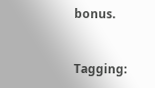bonus.


Tagging: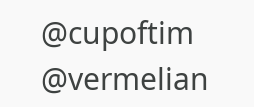@cupoftim @vermelian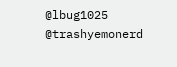@lbug1025 @trashyemonerd